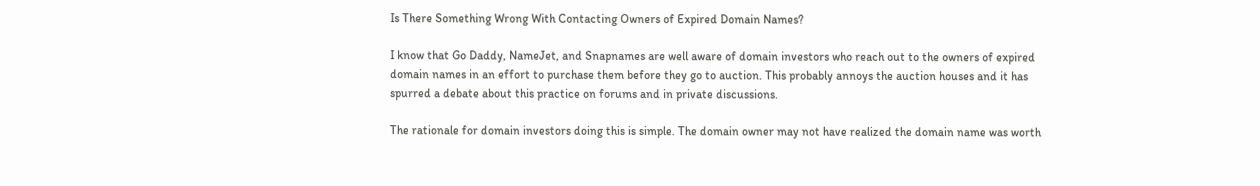Is There Something Wrong With Contacting Owners of Expired Domain Names?

I know that Go Daddy, NameJet, and Snapnames are well aware of domain investors who reach out to the owners of expired domain names in an effort to purchase them before they go to auction. This probably annoys the auction houses and it has spurred a debate about this practice on forums and in private discussions.

The rationale for domain investors doing this is simple. The domain owner may not have realized the domain name was worth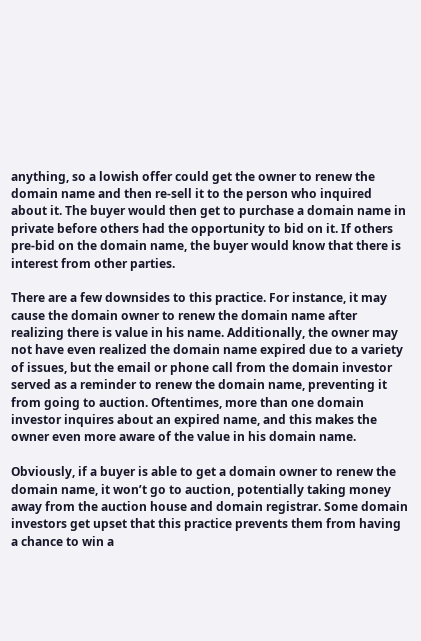anything, so a lowish offer could get the owner to renew the domain name and then re-sell it to the person who inquired about it. The buyer would then get to purchase a domain name in private before others had the opportunity to bid on it. If others pre-bid on the domain name, the buyer would know that there is interest from other parties.

There are a few downsides to this practice. For instance, it may cause the domain owner to renew the domain name after realizing there is value in his name. Additionally, the owner may not have even realized the domain name expired due to a variety of issues, but the email or phone call from the domain investor served as a reminder to renew the domain name, preventing it from going to auction. Oftentimes, more than one domain investor inquires about an expired name, and this makes the owner even more aware of the value in his domain name.

Obviously, if a buyer is able to get a domain owner to renew the domain name, it won’t go to auction, potentially taking money away from the auction house and domain registrar. Some domain investors get upset that this practice prevents them from having a chance to win a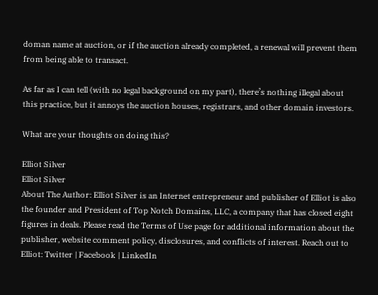doman name at auction, or if the auction already completed, a renewal will prevent them from being able to transact.

As far as I can tell (with no legal background on my part), there’s nothing illegal about this practice, but it annoys the auction houses, registrars, and other domain investors.

What are your thoughts on doing this?

Elliot Silver
Elliot Silver
About The Author: Elliot Silver is an Internet entrepreneur and publisher of Elliot is also the founder and President of Top Notch Domains, LLC, a company that has closed eight figures in deals. Please read the Terms of Use page for additional information about the publisher, website comment policy, disclosures, and conflicts of interest. Reach out to Elliot: Twitter | Facebook | LinkedIn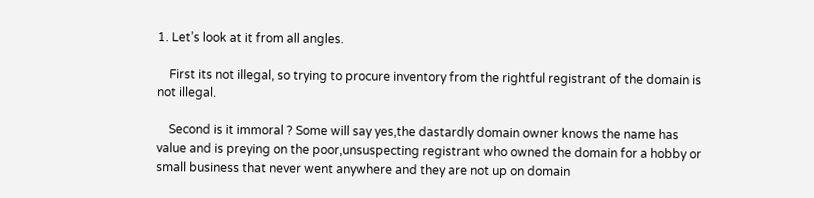1. Let’s look at it from all angles.

    First its not illegal, so trying to procure inventory from the rightful registrant of the domain is not illegal.

    Second is it immoral ? Some will say yes,the dastardly domain owner knows the name has value and is preying on the poor,unsuspecting registrant who owned the domain for a hobby or small business that never went anywhere and they are not up on domain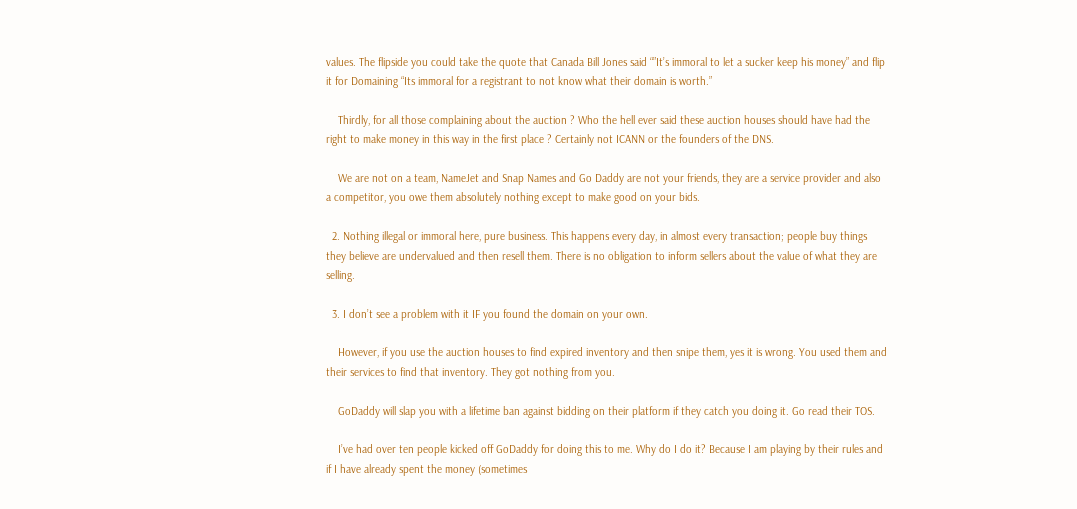values. The flipside you could take the quote that Canada Bill Jones said “”It’s immoral to let a sucker keep his money” and flip it for Domaining “Its immoral for a registrant to not know what their domain is worth.”

    Thirdly, for all those complaining about the auction ? Who the hell ever said these auction houses should have had the right to make money in this way in the first place ? Certainly not ICANN or the founders of the DNS.

    We are not on a team, NameJet and Snap Names and Go Daddy are not your friends, they are a service provider and also a competitor, you owe them absolutely nothing except to make good on your bids.

  2. Nothing illegal or immoral here, pure business. This happens every day, in almost every transaction; people buy things they believe are undervalued and then resell them. There is no obligation to inform sellers about the value of what they are selling.

  3. I don’t see a problem with it IF you found the domain on your own.

    However, if you use the auction houses to find expired inventory and then snipe them, yes it is wrong. You used them and their services to find that inventory. They got nothing from you.

    GoDaddy will slap you with a lifetime ban against bidding on their platform if they catch you doing it. Go read their TOS.

    I’ve had over ten people kicked off GoDaddy for doing this to me. Why do I do it? Because I am playing by their rules and if I have already spent the money (sometimes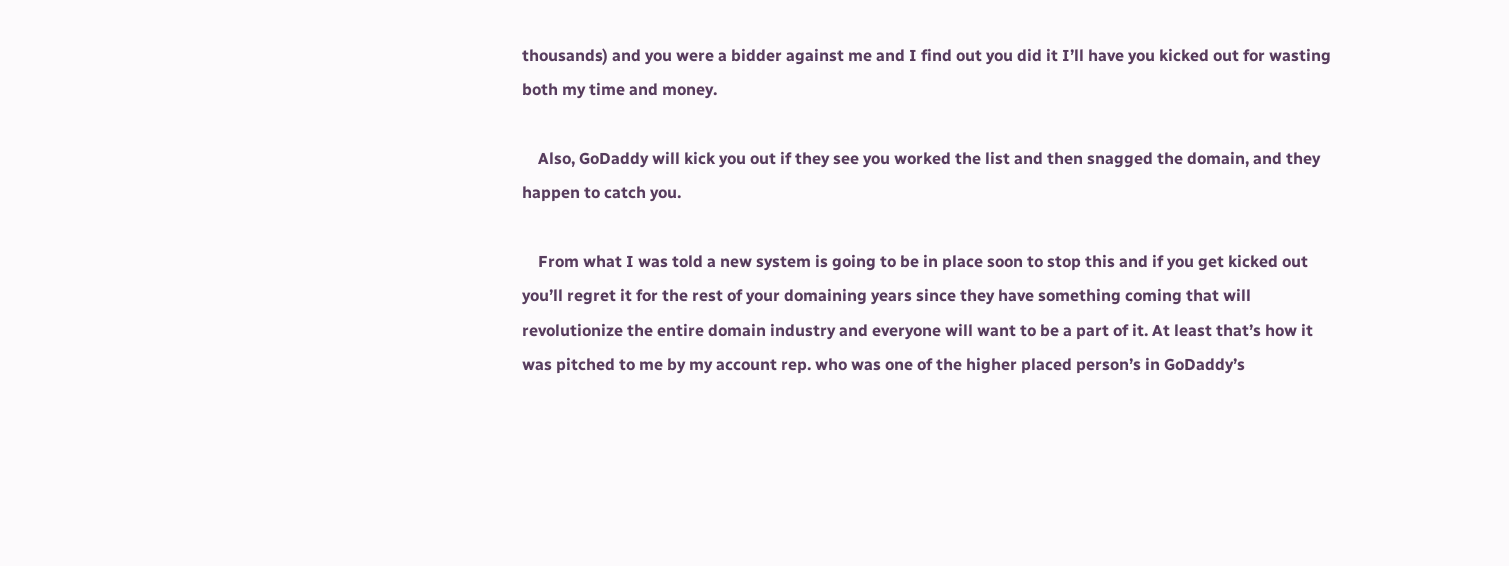thousands) and you were a bidder against me and I find out you did it I’ll have you kicked out for wasting both my time and money.

    Also, GoDaddy will kick you out if they see you worked the list and then snagged the domain, and they happen to catch you.

    From what I was told a new system is going to be in place soon to stop this and if you get kicked out you’ll regret it for the rest of your domaining years since they have something coming that will revolutionize the entire domain industry and everyone will want to be a part of it. At least that’s how it was pitched to me by my account rep. who was one of the higher placed person’s in GoDaddy’s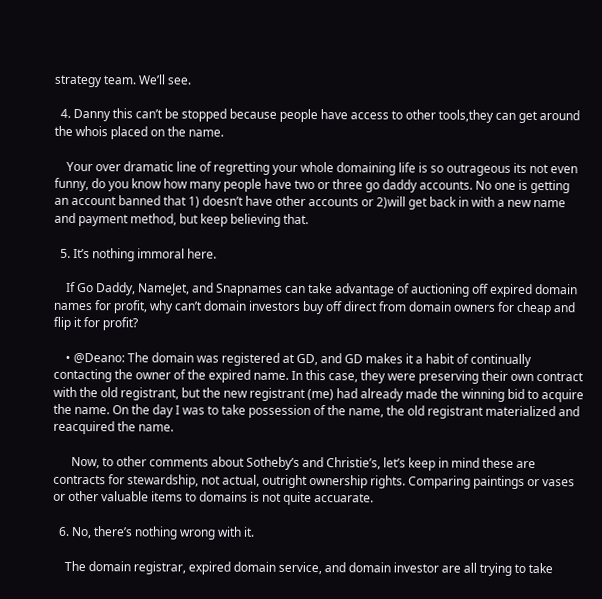strategy team. We’ll see.

  4. Danny this can’t be stopped because people have access to other tools,they can get around the whois placed on the name.

    Your over dramatic line of regretting your whole domaining life is so outrageous its not even funny, do you know how many people have two or three go daddy accounts. No one is getting an account banned that 1) doesn’t have other accounts or 2)will get back in with a new name and payment method, but keep believing that.

  5. It’s nothing immoral here.

    If Go Daddy, NameJet, and Snapnames can take advantage of auctioning off expired domain names for profit, why can’t domain investors buy off direct from domain owners for cheap and flip it for profit?

    • @Deano: The domain was registered at GD, and GD makes it a habit of continually contacting the owner of the expired name. In this case, they were preserving their own contract with the old registrant, but the new registrant (me) had already made the winning bid to acquire the name. On the day I was to take possession of the name, the old registrant materialized and reacquired the name.

      Now, to other comments about Sotheby’s and Christie’s, let’s keep in mind these are contracts for stewardship, not actual, outright ownership rights. Comparing paintings or vases or other valuable items to domains is not quite accuarate.

  6. No, there’s nothing wrong with it.

    The domain registrar, expired domain service, and domain investor are all trying to take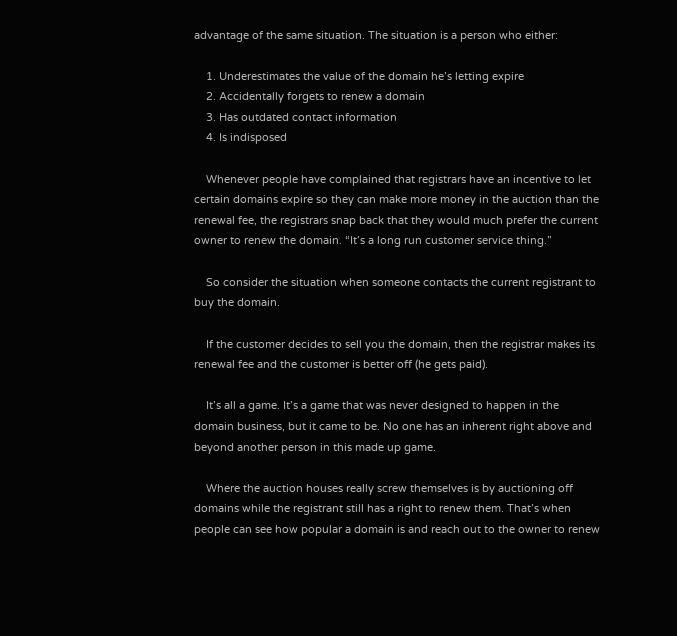advantage of the same situation. The situation is a person who either:

    1. Underestimates the value of the domain he’s letting expire
    2. Accidentally forgets to renew a domain
    3. Has outdated contact information
    4. Is indisposed

    Whenever people have complained that registrars have an incentive to let certain domains expire so they can make more money in the auction than the renewal fee, the registrars snap back that they would much prefer the current owner to renew the domain. “It’s a long run customer service thing.”

    So consider the situation when someone contacts the current registrant to buy the domain.

    If the customer decides to sell you the domain, then the registrar makes its renewal fee and the customer is better off (he gets paid).

    It’s all a game. It’s a game that was never designed to happen in the domain business, but it came to be. No one has an inherent right above and beyond another person in this made up game.

    Where the auction houses really screw themselves is by auctioning off domains while the registrant still has a right to renew them. That’s when people can see how popular a domain is and reach out to the owner to renew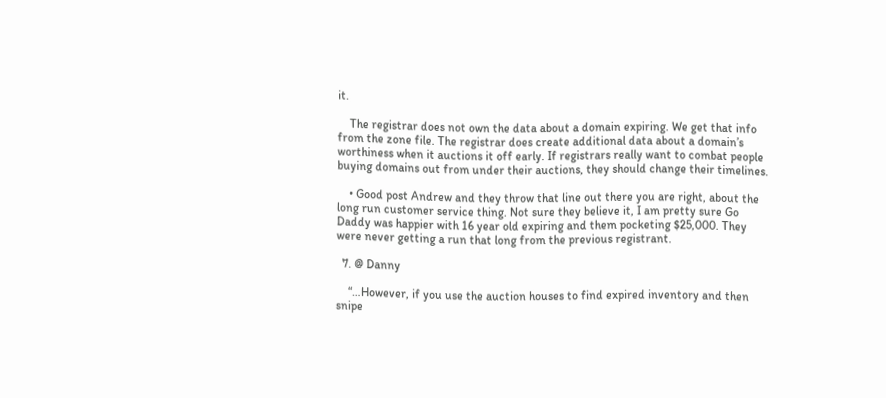it.

    The registrar does not own the data about a domain expiring. We get that info from the zone file. The registrar does create additional data about a domain’s worthiness when it auctions it off early. If registrars really want to combat people buying domains out from under their auctions, they should change their timelines.

    • Good post Andrew and they throw that line out there you are right, about the long run customer service thing. Not sure they believe it, I am pretty sure Go Daddy was happier with 16 year old expiring and them pocketing $25,000. They were never getting a run that long from the previous registrant.

  7. @ Danny

    “…However, if you use the auction houses to find expired inventory and then snipe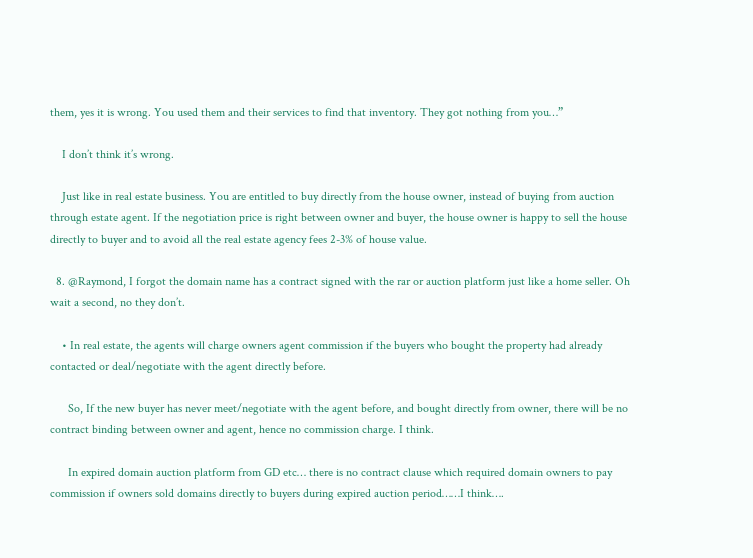them, yes it is wrong. You used them and their services to find that inventory. They got nothing from you…”

    I don’t think it’s wrong.

    Just like in real estate business. You are entitled to buy directly from the house owner, instead of buying from auction through estate agent. If the negotiation price is right between owner and buyer, the house owner is happy to sell the house directly to buyer and to avoid all the real estate agency fees 2-3% of house value.

  8. @Raymond, I forgot the domain name has a contract signed with the rar or auction platform just like a home seller. Oh wait a second, no they don’t.

    • In real estate, the agents will charge owners agent commission if the buyers who bought the property had already contacted or deal/negotiate with the agent directly before.

      So, If the new buyer has never meet/negotiate with the agent before, and bought directly from owner, there will be no contract binding between owner and agent, hence no commission charge. I think.

      In expired domain auction platform from GD etc… there is no contract clause which required domain owners to pay commission if owners sold domains directly to buyers during expired auction period……I think….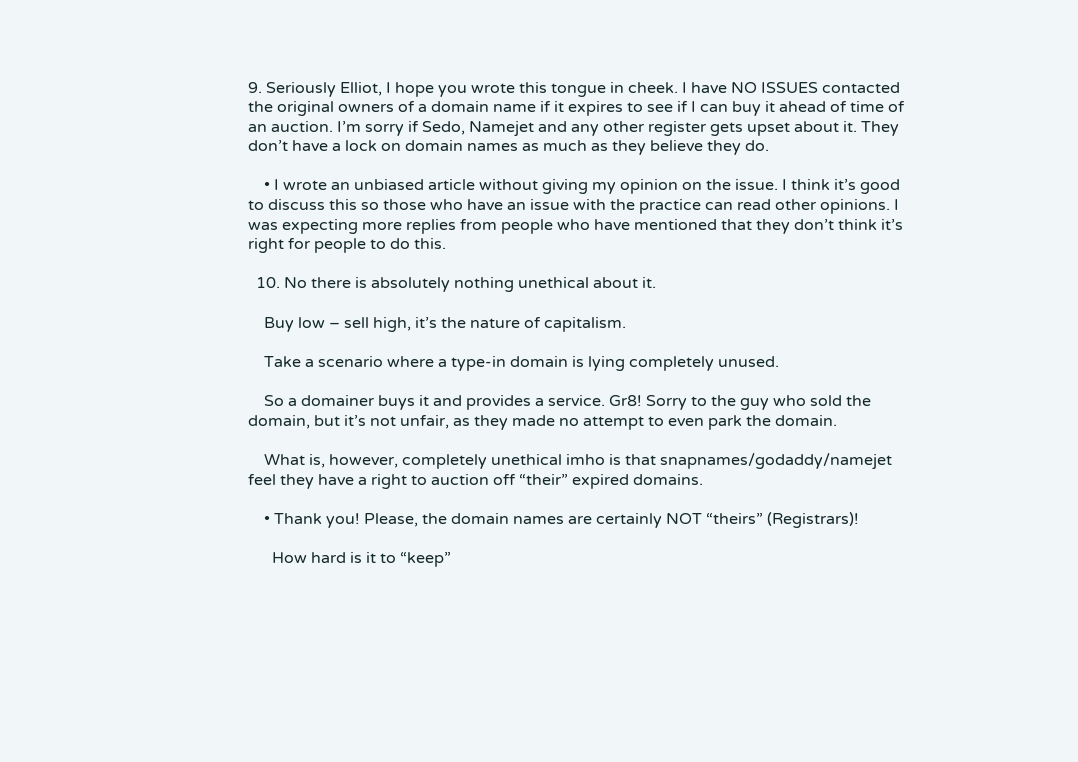9. Seriously Elliot, I hope you wrote this tongue in cheek. I have NO ISSUES contacted the original owners of a domain name if it expires to see if I can buy it ahead of time of an auction. I’m sorry if Sedo, Namejet and any other register gets upset about it. They don’t have a lock on domain names as much as they believe they do.

    • I wrote an unbiased article without giving my opinion on the issue. I think it’s good to discuss this so those who have an issue with the practice can read other opinions. I was expecting more replies from people who have mentioned that they don’t think it’s right for people to do this.

  10. No there is absolutely nothing unethical about it.

    Buy low – sell high, it’s the nature of capitalism.

    Take a scenario where a type-in domain is lying completely unused.

    So a domainer buys it and provides a service. Gr8! Sorry to the guy who sold the domain, but it’s not unfair, as they made no attempt to even park the domain.

    What is, however, completely unethical imho is that snapnames/godaddy/namejet feel they have a right to auction off “their” expired domains.

    • Thank you! Please, the domain names are certainly NOT “theirs” (Registrars)!

      How hard is it to “keep”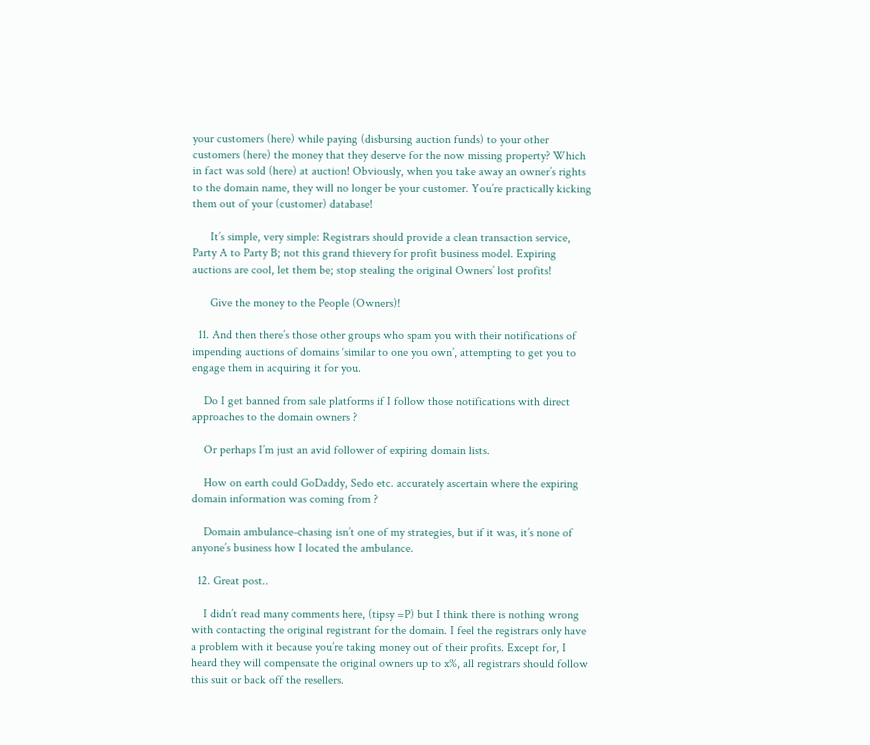your customers (here) while paying (disbursing auction funds) to your other customers (here) the money that they deserve for the now missing property? Which in fact was sold (here) at auction! Obviously, when you take away an owner’s rights to the domain name, they will no longer be your customer. You’re practically kicking them out of your (customer) database!

      It’s simple, very simple: Registrars should provide a clean transaction service, Party A to Party B; not this grand thievery for profit business model. Expiring auctions are cool, let them be; stop stealing the original Owners’ lost profits!

      Give the money to the People (Owners)!

  11. And then there’s those other groups who spam you with their notifications of impending auctions of domains ‘similar to one you own’, attempting to get you to engage them in acquiring it for you.

    Do I get banned from sale platforms if I follow those notifications with direct approaches to the domain owners ?

    Or perhaps I’m just an avid follower of expiring domain lists.

    How on earth could GoDaddy, Sedo etc. accurately ascertain where the expiring domain information was coming from ?

    Domain ambulance-chasing isn’t one of my strategies, but if it was, it’s none of anyone’s business how I located the ambulance.

  12. Great post..

    I didn’t read many comments here, (tipsy =P) but I think there is nothing wrong with contacting the original registrant for the domain. I feel the registrars only have a problem with it because you’re taking money out of their profits. Except for, I heard they will compensate the original owners up to x%, all registrars should follow this suit or back off the resellers.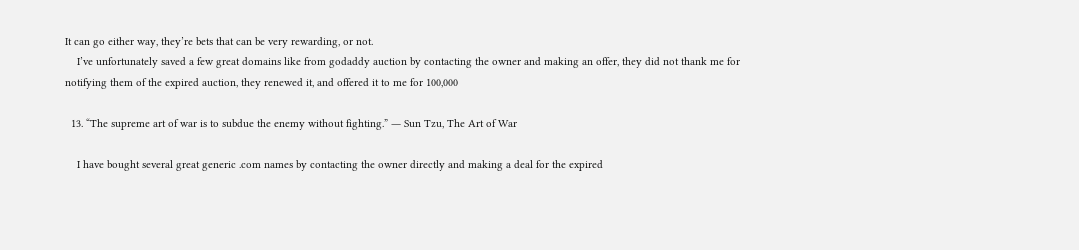It can go either way, they’re bets that can be very rewarding, or not.
    I’ve unfortunately saved a few great domains like from godaddy auction by contacting the owner and making an offer, they did not thank me for notifying them of the expired auction, they renewed it, and offered it to me for 100,000

  13. “The supreme art of war is to subdue the enemy without fighting.” ― Sun Tzu, The Art of War

    I have bought several great generic .com names by contacting the owner directly and making a deal for the expired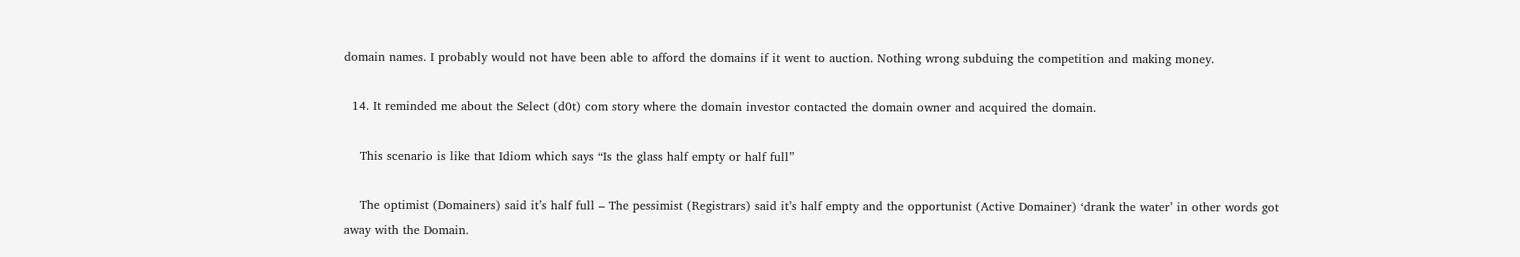domain names. I probably would not have been able to afford the domains if it went to auction. Nothing wrong subduing the competition and making money.

  14. It reminded me about the Select (d0t) com story where the domain investor contacted the domain owner and acquired the domain.

    This scenario is like that Idiom which says “Is the glass half empty or half full”

    The optimist (Domainers) said it’s half full – The pessimist (Registrars) said it’s half empty and the opportunist (Active Domainer) ‘drank the water’ in other words got away with the Domain.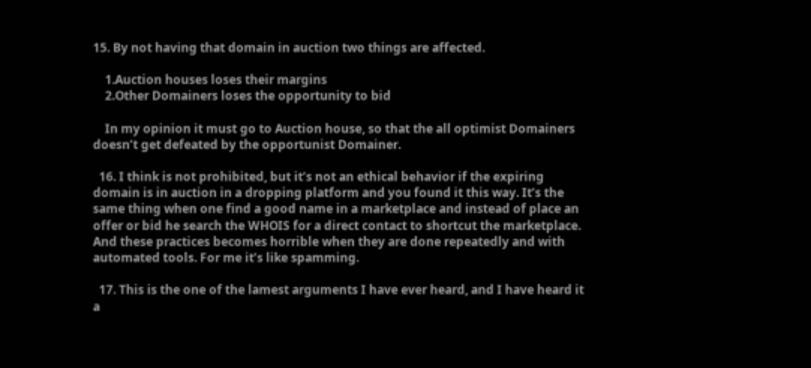15. By not having that domain in auction two things are affected.

    1.Auction houses loses their margins
    2.Other Domainers loses the opportunity to bid

    In my opinion it must go to Auction house, so that the all optimist Domainers doesn’t get defeated by the opportunist Domainer.

  16. I think is not prohibited, but it’s not an ethical behavior if the expiring domain is in auction in a dropping platform and you found it this way. It’s the same thing when one find a good name in a marketplace and instead of place an offer or bid he search the WHOIS for a direct contact to shortcut the marketplace. And these practices becomes horrible when they are done repeatedly and with automated tools. For me it’s like spamming.

  17. This is the one of the lamest arguments I have ever heard, and I have heard it a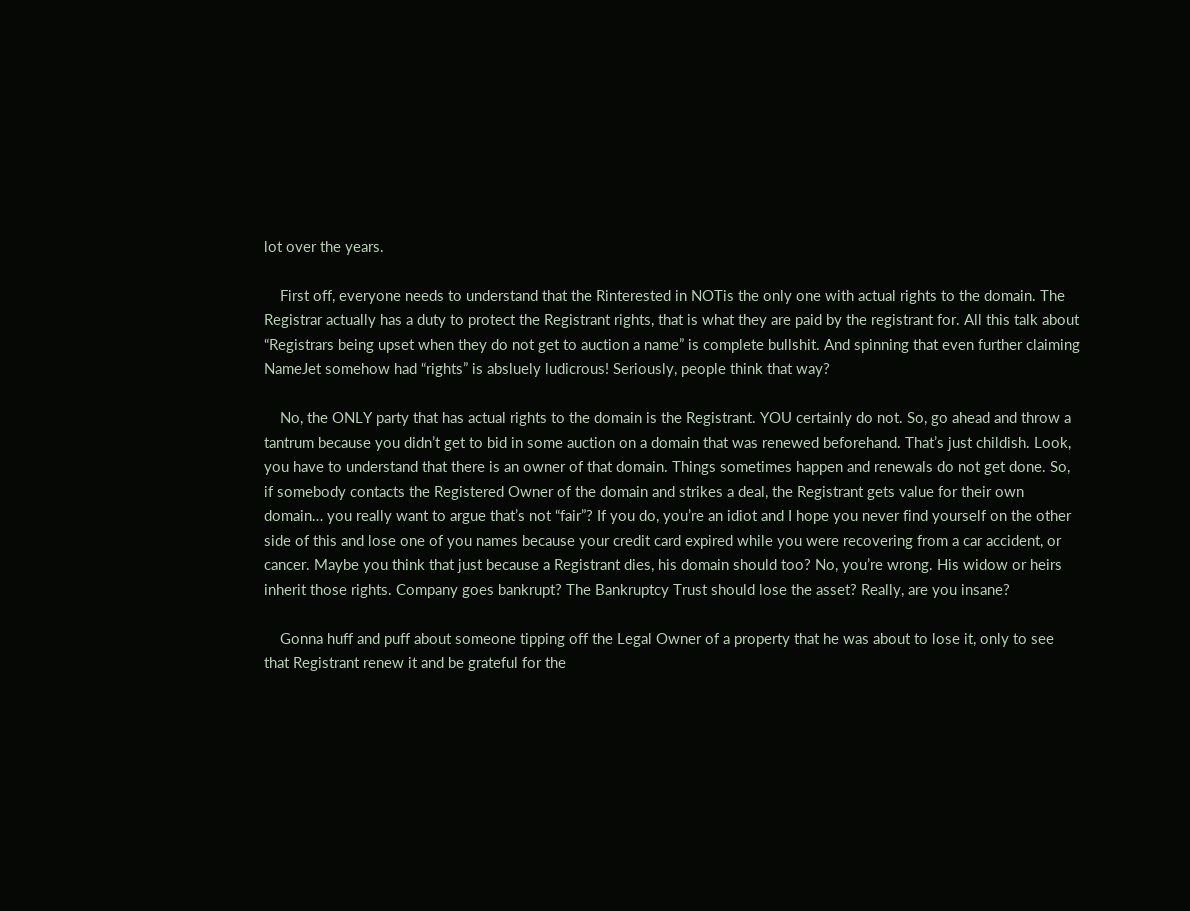lot over the years.

    First off, everyone needs to understand that the Rinterested in NOTis the only one with actual rights to the domain. The Registrar actually has a duty to protect the Registrant rights, that is what they are paid by the registrant for. All this talk about “Registrars being upset when they do not get to auction a name” is complete bullshit. And spinning that even further claiming NameJet somehow had “rights” is absluely ludicrous! Seriously, people think that way?

    No, the ONLY party that has actual rights to the domain is the Registrant. YOU certainly do not. So, go ahead and throw a tantrum because you didn’t get to bid in some auction on a domain that was renewed beforehand. That’s just childish. Look, you have to understand that there is an owner of that domain. Things sometimes happen and renewals do not get done. So, if somebody contacts the Registered Owner of the domain and strikes a deal, the Registrant gets value for their own domain… you really want to argue that’s not “fair”? If you do, you’re an idiot and I hope you never find yourself on the other side of this and lose one of you names because your credit card expired while you were recovering from a car accident, or cancer. Maybe you think that just because a Registrant dies, his domain should too? No, you’re wrong. His widow or heirs inherit those rights. Company goes bankrupt? The Bankruptcy Trust should lose the asset? Really, are you insane?

    Gonna huff and puff about someone tipping off the Legal Owner of a property that he was about to lose it, only to see that Registrant renew it and be grateful for the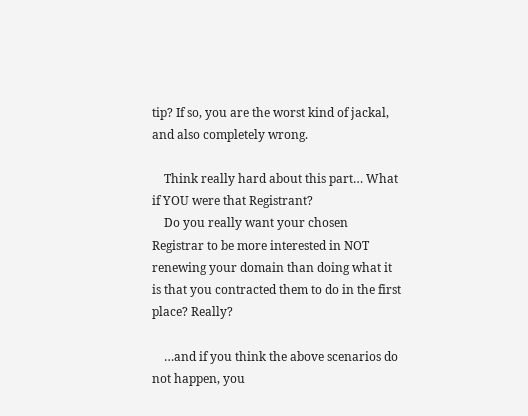tip? If so, you are the worst kind of jackal, and also completely wrong.

    Think really hard about this part… What if YOU were that Registrant?
    Do you really want your chosen Registrar to be more interested in NOT renewing your domain than doing what it is that you contracted them to do in the first place? Really?

    …and if you think the above scenarios do not happen, you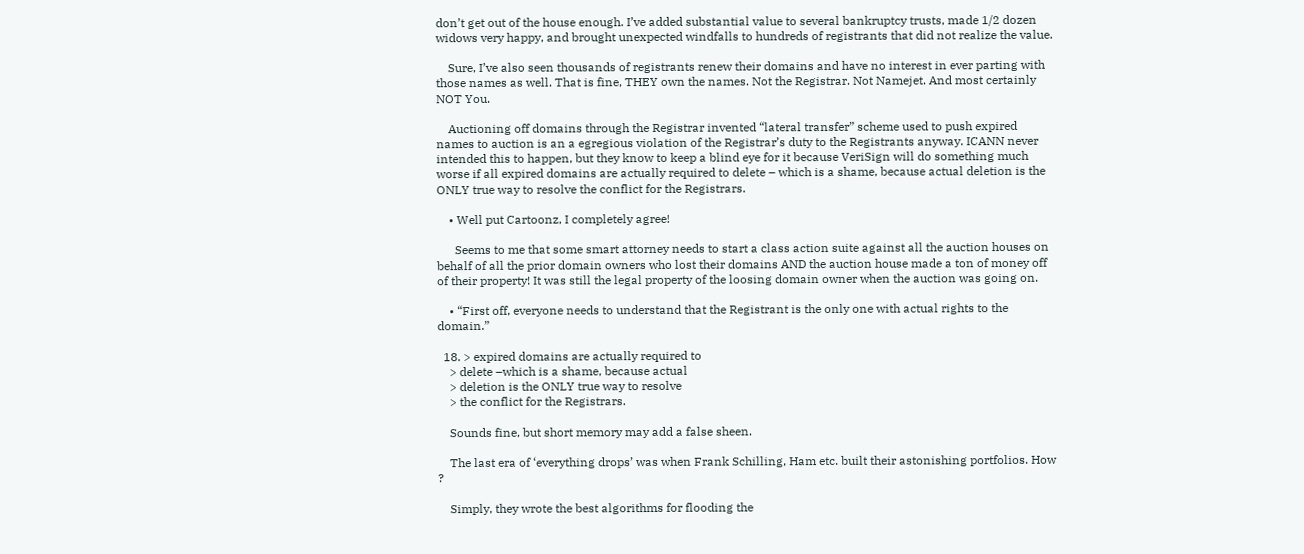don’t get out of the house enough. I’ve added substantial value to several bankruptcy trusts, made 1/2 dozen widows very happy, and brought unexpected windfalls to hundreds of registrants that did not realize the value.

    Sure, I’ve also seen thousands of registrants renew their domains and have no interest in ever parting with those names as well. That is fine, THEY own the names. Not the Registrar. Not Namejet. And most certainly NOT You.

    Auctioning off domains through the Registrar invented “lateral transfer” scheme used to push expired names to auction is an a egregious violation of the Registrar’s duty to the Registrants anyway. ICANN never intended this to happen, but they know to keep a blind eye for it because VeriSign will do something much worse if all expired domains are actually required to delete – which is a shame, because actual deletion is the ONLY true way to resolve the conflict for the Registrars.

    • Well put Cartoonz, I completely agree!

      Seems to me that some smart attorney needs to start a class action suite against all the auction houses on behalf of all the prior domain owners who lost their domains AND the auction house made a ton of money off of their property! It was still the legal property of the loosing domain owner when the auction was going on.

    • “First off, everyone needs to understand that the Registrant is the only one with actual rights to the domain.”

  18. > expired domains are actually required to
    > delete –which is a shame, because actual
    > deletion is the ONLY true way to resolve
    > the conflict for the Registrars.

    Sounds fine, but short memory may add a false sheen.

    The last era of ‘everything drops’ was when Frank Schilling, Ham etc. built their astonishing portfolios. How ?

    Simply, they wrote the best algorithms for flooding the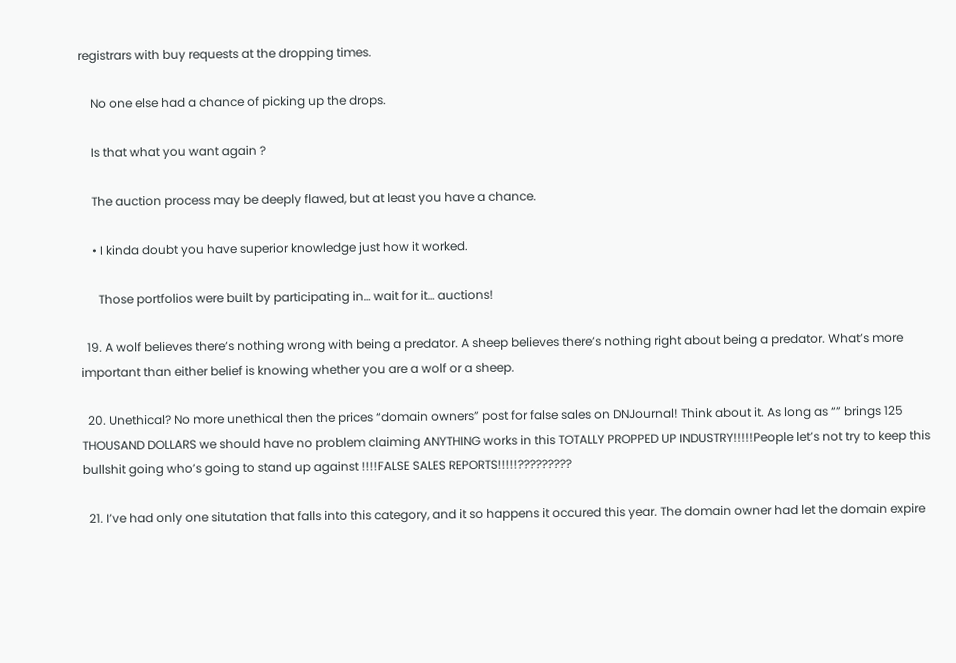registrars with buy requests at the dropping times.

    No one else had a chance of picking up the drops.

    Is that what you want again ?

    The auction process may be deeply flawed, but at least you have a chance.

    • I kinda doubt you have superior knowledge just how it worked.

      Those portfolios were built by participating in… wait for it… auctions!

  19. A wolf believes there’s nothing wrong with being a predator. A sheep believes there’s nothing right about being a predator. What’s more important than either belief is knowing whether you are a wolf or a sheep.

  20. Unethical? No more unethical then the prices “domain owners” post for false sales on DNJournal! Think about it. As long as “” brings 125 THOUSAND DOLLARS we should have no problem claiming ANYTHING works in this TOTALLY PROPPED UP INDUSTRY!!!!!People let’s not try to keep this bullshit going who’s going to stand up against !!!!FALSE SALES REPORTS!!!!!?????????

  21. I’ve had only one situtation that falls into this category, and it so happens it occured this year. The domain owner had let the domain expire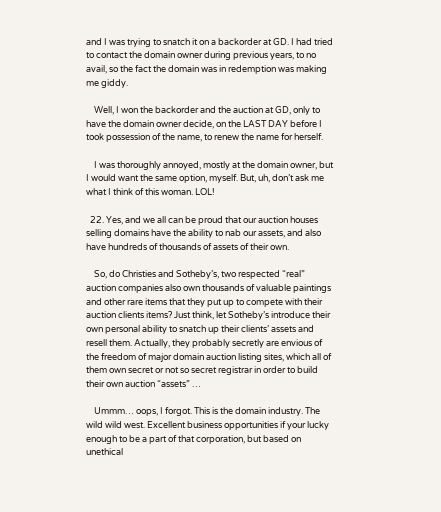and I was trying to snatch it on a backorder at GD. I had tried to contact the domain owner during previous years, to no avail, so the fact the domain was in redemption was making me giddy.

    Well, I won the backorder and the auction at GD, only to have the domain owner decide, on the LAST DAY before I took possession of the name, to renew the name for herself.

    I was thoroughly annoyed, mostly at the domain owner, but I would want the same option, myself. But, uh, don’t ask me what I think of this woman. LOL!

  22. Yes, and we all can be proud that our auction houses selling domains have the ability to nab our assets, and also have hundreds of thousands of assets of their own.

    So, do Christies and Sotheby’s, two respected “real” auction companies also own thousands of valuable paintings and other rare items that they put up to compete with their auction clients items? Just think, let Sotheby’s introduce their own personal ability to snatch up their clients’ assets and resell them. Actually, they probably secretly are envious of the freedom of major domain auction listing sites, which all of them own secret or not so secret registrar in order to build their own auction “assets” …

    Ummm… oops, I forgot. This is the domain industry. The wild wild west. Excellent business opportunities if your lucky enough to be a part of that corporation, but based on unethical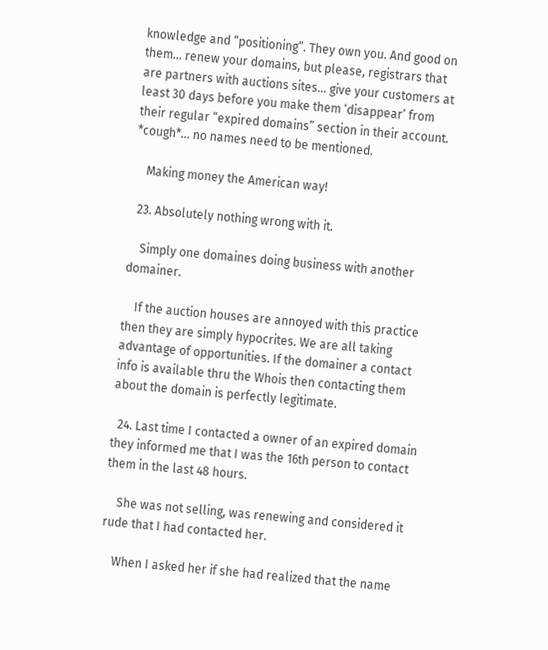knowledge and “positioning”. They own you. And good on them… renew your domains, but please, registrars that are partners with auctions sites… give your customers at least 30 days before you make them ‘disappear’ from their regular “expired domains” section in their account. *cough*… no names need to be mentioned.

    Making money the American way!

  23. Absolutely nothing wrong with it.

    Simply one domaines doing business with another domainer.

    If the auction houses are annoyed with this practice then they are simply hypocrites. We are all taking advantage of opportunities. If the domainer a contact info is available thru the Whois then contacting them about the domain is perfectly legitimate.

  24. Last time I contacted a owner of an expired domain they informed me that I was the 16th person to contact them in the last 48 hours.

    She was not selling, was renewing and considered it rude that I had contacted her.

    When I asked her if she had realized that the name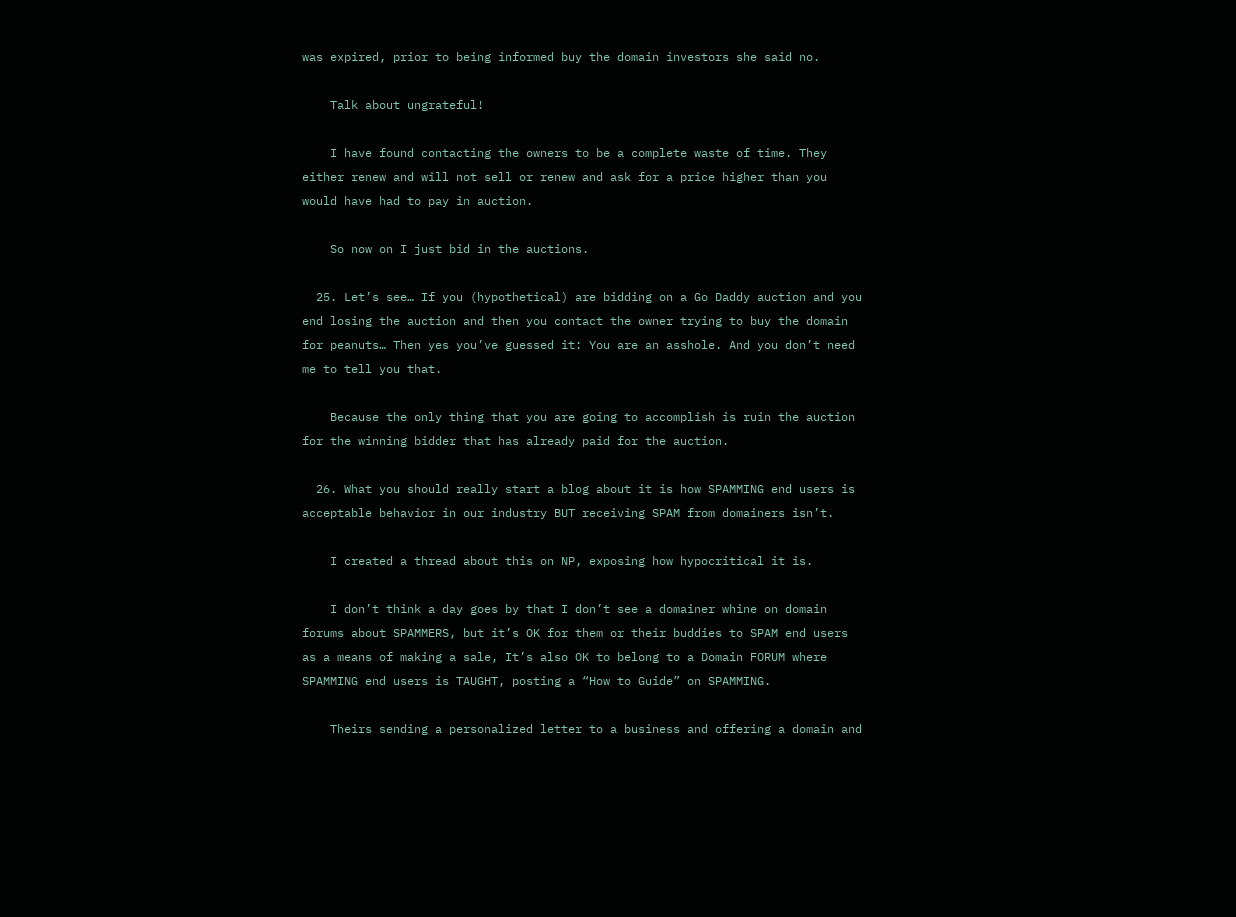was expired, prior to being informed buy the domain investors she said no.

    Talk about ungrateful!

    I have found contacting the owners to be a complete waste of time. They either renew and will not sell or renew and ask for a price higher than you would have had to pay in auction.

    So now on I just bid in the auctions.

  25. Let’s see… If you (hypothetical) are bidding on a Go Daddy auction and you end losing the auction and then you contact the owner trying to buy the domain for peanuts… Then yes you’ve guessed it: You are an asshole. And you don’t need me to tell you that.

    Because the only thing that you are going to accomplish is ruin the auction for the winning bidder that has already paid for the auction.

  26. What you should really start a blog about it is how SPAMMING end users is acceptable behavior in our industry BUT receiving SPAM from domainers isn’t.

    I created a thread about this on NP, exposing how hypocritical it is.

    I don’t think a day goes by that I don’t see a domainer whine on domain forums about SPAMMERS, but it’s OK for them or their buddies to SPAM end users as a means of making a sale, It’s also OK to belong to a Domain FORUM where SPAMMING end users is TAUGHT, posting a “How to Guide” on SPAMMING.

    Theirs sending a personalized letter to a business and offering a domain and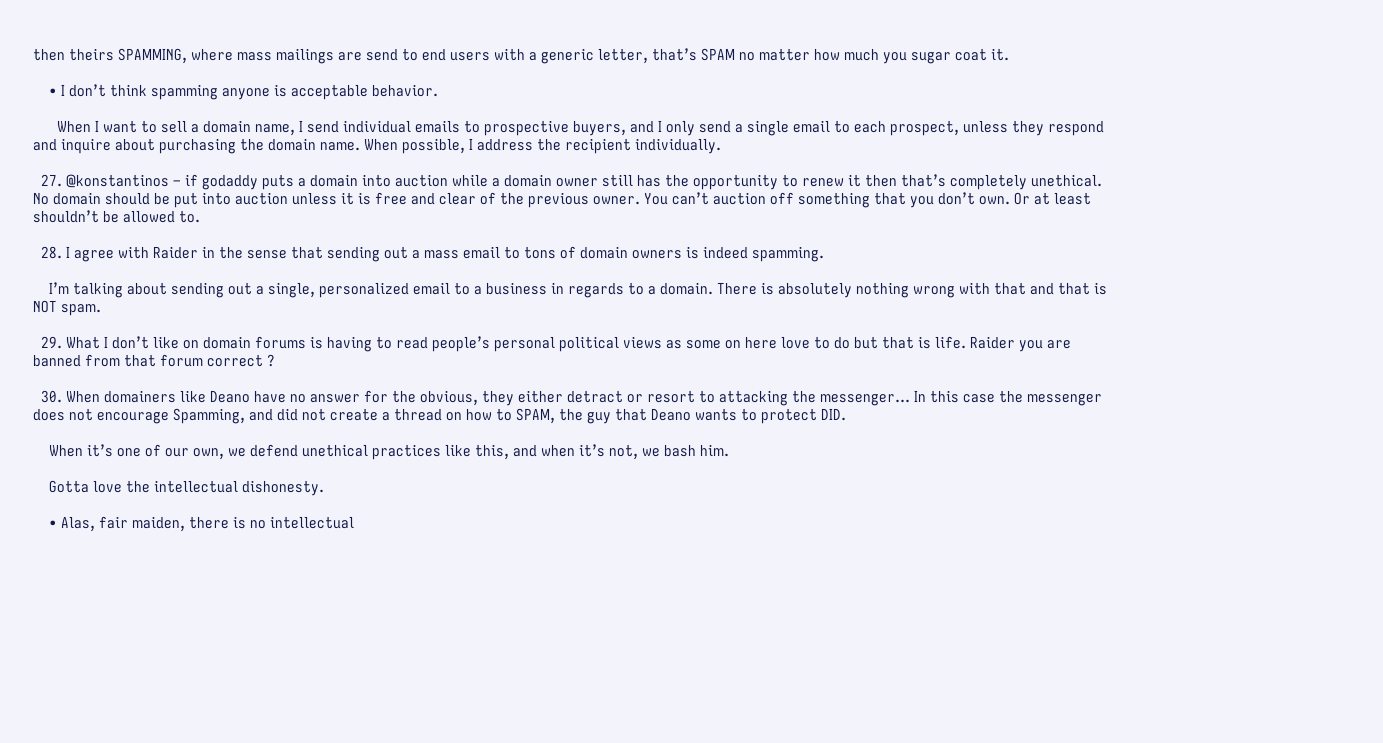then theirs SPAMMING, where mass mailings are send to end users with a generic letter, that’s SPAM no matter how much you sugar coat it.

    • I don’t think spamming anyone is acceptable behavior.

      When I want to sell a domain name, I send individual emails to prospective buyers, and I only send a single email to each prospect, unless they respond and inquire about purchasing the domain name. When possible, I address the recipient individually.

  27. @konstantinos – if godaddy puts a domain into auction while a domain owner still has the opportunity to renew it then that’s completely unethical. No domain should be put into auction unless it is free and clear of the previous owner. You can’t auction off something that you don’t own. Or at least shouldn’t be allowed to.

  28. I agree with Raider in the sense that sending out a mass email to tons of domain owners is indeed spamming.

    I’m talking about sending out a single, personalized email to a business in regards to a domain. There is absolutely nothing wrong with that and that is NOT spam.

  29. What I don’t like on domain forums is having to read people’s personal political views as some on here love to do but that is life. Raider you are banned from that forum correct ?

  30. When domainers like Deano have no answer for the obvious, they either detract or resort to attacking the messenger… In this case the messenger does not encourage Spamming, and did not create a thread on how to SPAM, the guy that Deano wants to protect DID.

    When it’s one of our own, we defend unethical practices like this, and when it’s not, we bash him.

    Gotta love the intellectual dishonesty.

    • Alas, fair maiden, there is no intellectual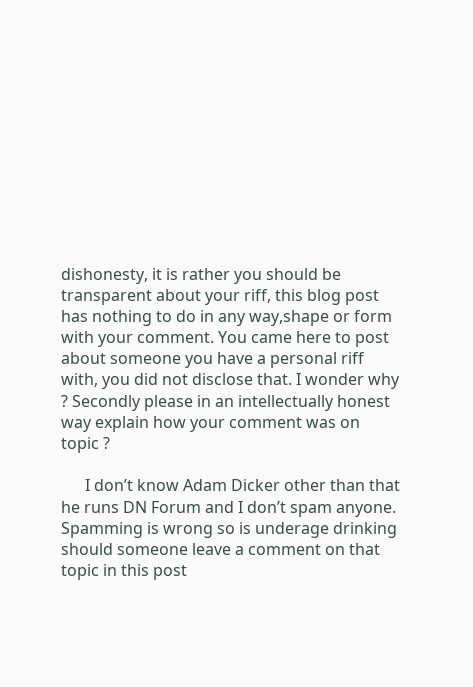dishonesty, it is rather you should be transparent about your riff, this blog post has nothing to do in any way,shape or form with your comment. You came here to post about someone you have a personal riff with, you did not disclose that. I wonder why ? Secondly please in an intellectually honest way explain how your comment was on topic ?

      I don’t know Adam Dicker other than that he runs DN Forum and I don’t spam anyone. Spamming is wrong so is underage drinking should someone leave a comment on that topic in this post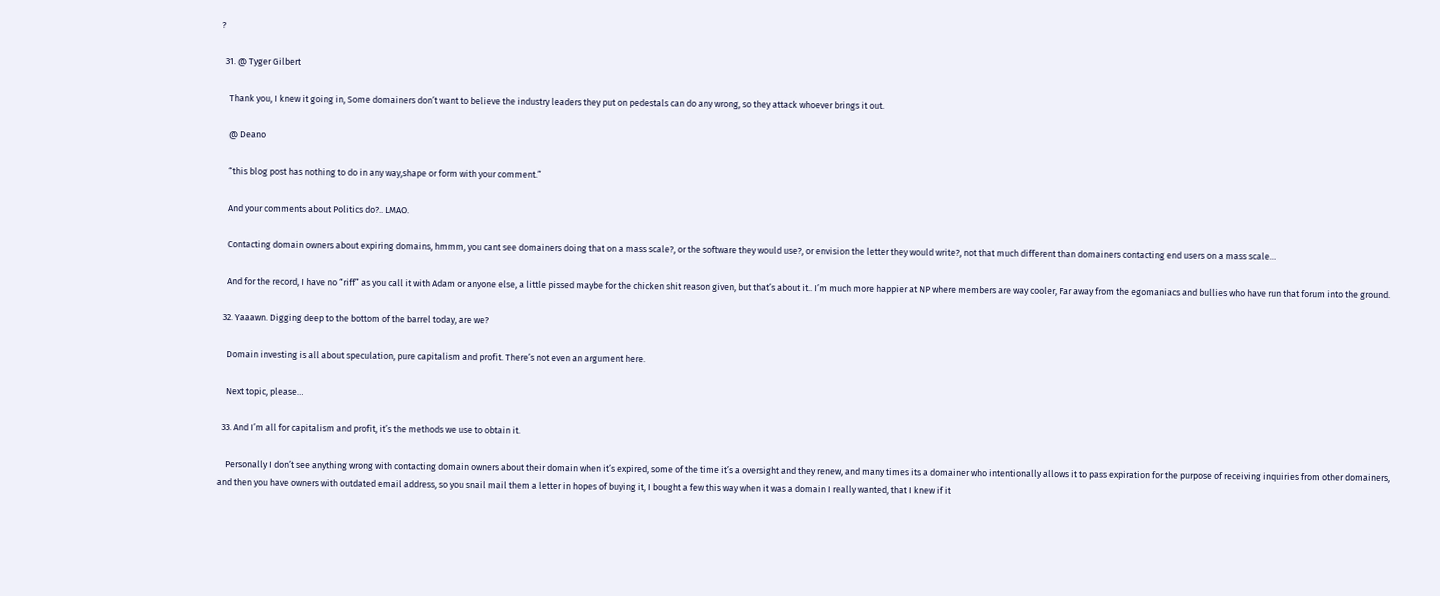?

  31. @ Tyger Gilbert

    Thank you, I knew it going in, Some domainers don’t want to believe the industry leaders they put on pedestals can do any wrong, so they attack whoever brings it out.

    @ Deano

    “this blog post has nothing to do in any way,shape or form with your comment.”

    And your comments about Politics do?.. LMAO.

    Contacting domain owners about expiring domains, hmmm, you cant see domainers doing that on a mass scale?, or the software they would use?, or envision the letter they would write?, not that much different than domainers contacting end users on a mass scale…

    And for the record, I have no “riff” as you call it with Adam or anyone else, a little pissed maybe for the chicken shit reason given, but that’s about it.. I’m much more happier at NP where members are way cooler, Far away from the egomaniacs and bullies who have run that forum into the ground.

  32. Yaaawn. Digging deep to the bottom of the barrel today, are we?

    Domain investing is all about speculation, pure capitalism and profit. There’s not even an argument here.

    Next topic, please…

  33. And I’m all for capitalism and profit, it’s the methods we use to obtain it.

    Personally I don’t see anything wrong with contacting domain owners about their domain when it’s expired, some of the time it’s a oversight and they renew, and many times its a domainer who intentionally allows it to pass expiration for the purpose of receiving inquiries from other domainers, and then you have owners with outdated email address, so you snail mail them a letter in hopes of buying it, I bought a few this way when it was a domain I really wanted, that I knew if it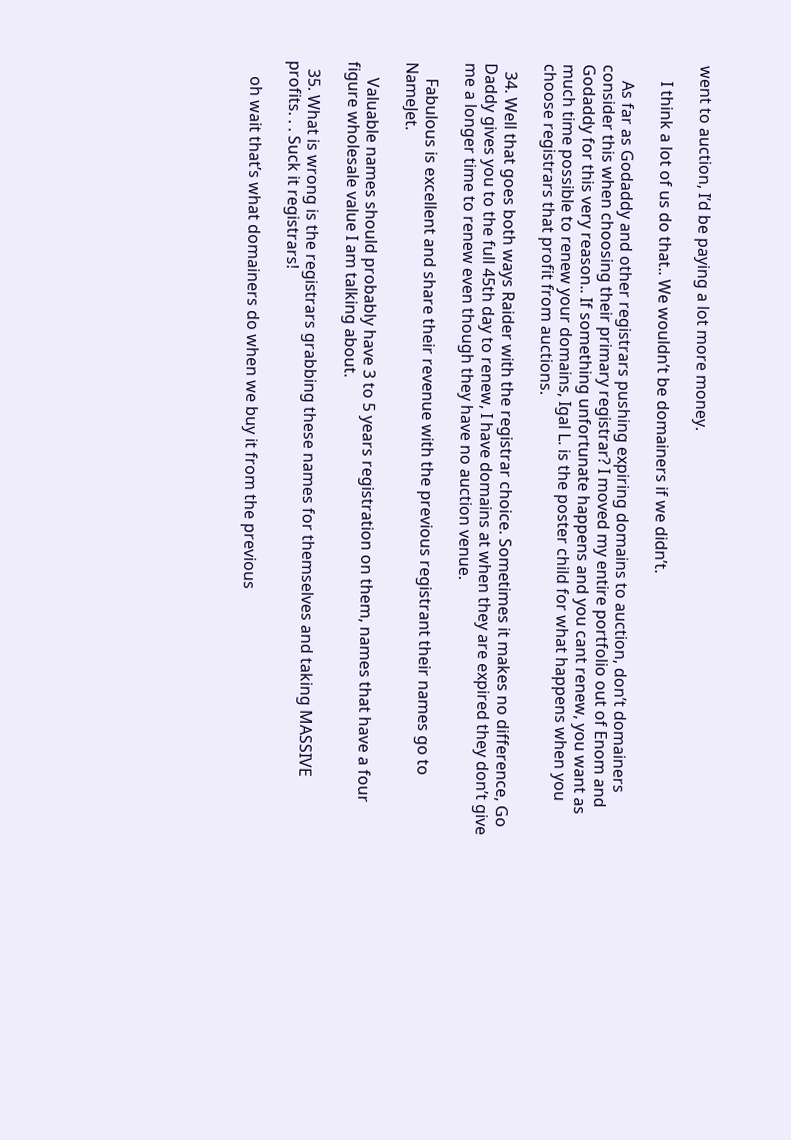went to auction, I’d be paying a lot more money.

    I think a lot of us do that.. We wouldn’t be domainers if we didn’t.

    As far as Godaddy and other registrars pushing expiring domains to auction, don’t domainers consider this when choosing their primary registrar? I moved my entire portfolio out of Enom and Godaddy for this very reason.. If something unfortunate happens and you cant renew, you want as much time possible to renew your domains, Igal L. is the poster child for what happens when you choose registrars that profit from auctions.

  34. Well that goes both ways Raider with the registrar choice. Sometimes it makes no difference, Go Daddy gives you to the full 45th day to renew, I have domains at when they are expired they don’t give me a longer time to renew even though they have no auction venue.

    Fabulous is excellent and share their revenue with the previous registrant their names go to NameJet.

    Valuable names should probably have 3 to 5 years registration on them, names that have a four figure wholesale value I am talking about.

  35. What is wrong is the registrars grabbing these names for themselves and taking MASSIVE profits. . . Suck it registrars!

    oh wait that’s what domainers do when we buy it from the previous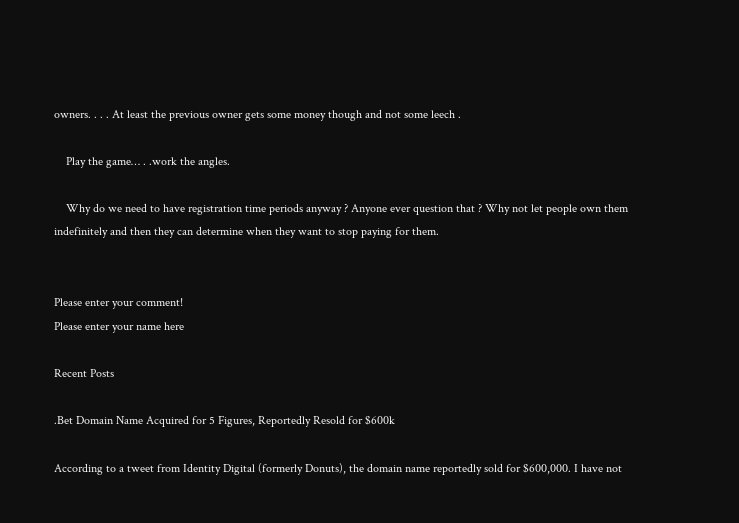owners. . . . At least the previous owner gets some money though and not some leech .

    Play the game… . .work the angles.

    Why do we need to have registration time periods anyway ? Anyone ever question that ? Why not let people own them indefinitely and then they can determine when they want to stop paying for them.


Please enter your comment!
Please enter your name here

Recent Posts

.Bet Domain Name Acquired for 5 Figures, Reportedly Resold for $600k

According to a tweet from Identity Digital (formerly Donuts), the domain name reportedly sold for $600,000. I have not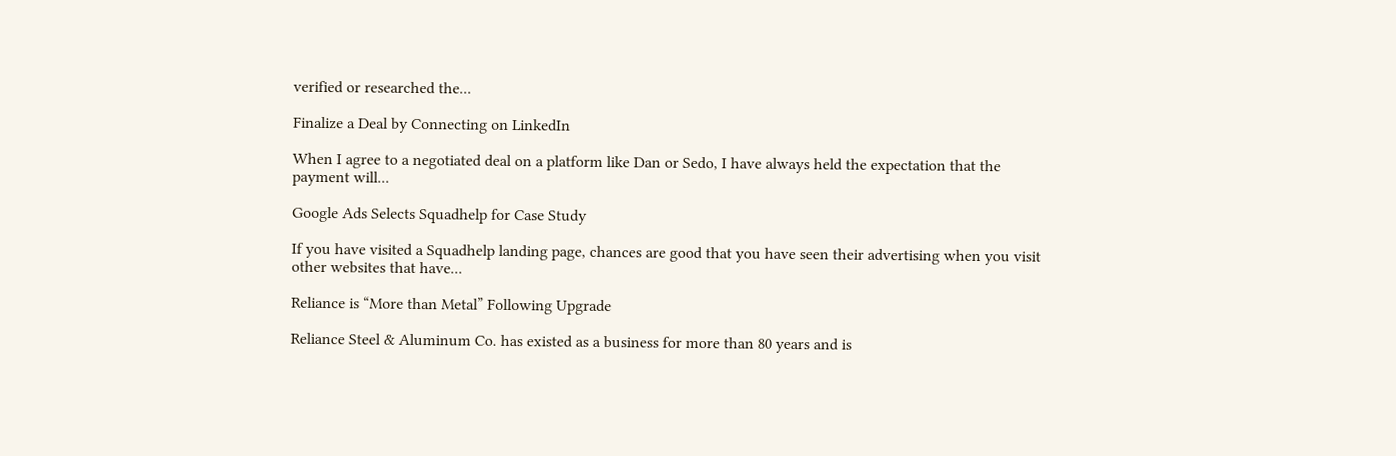verified or researched the...

Finalize a Deal by Connecting on LinkedIn

When I agree to a negotiated deal on a platform like Dan or Sedo, I have always held the expectation that the payment will...

Google Ads Selects Squadhelp for Case Study

If you have visited a Squadhelp landing page, chances are good that you have seen their advertising when you visit other websites that have...

Reliance is “More than Metal” Following Upgrade

Reliance Steel & Aluminum Co. has existed as a business for more than 80 years and is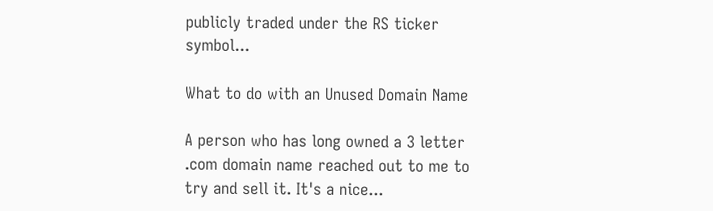publicly traded under the RS ticker symbol...

What to do with an Unused Domain Name

A person who has long owned a 3 letter .com domain name reached out to me to try and sell it. It's a nice...